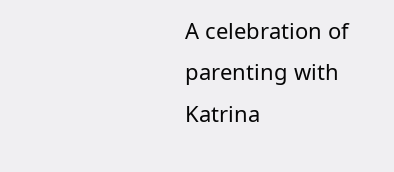A celebration of parenting with Katrina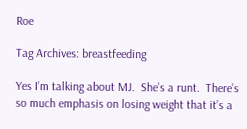Roe

Tag Archives: breastfeeding

Yes I’m talking about MJ.  She’s a runt.  There’s so much emphasis on losing weight that it’s a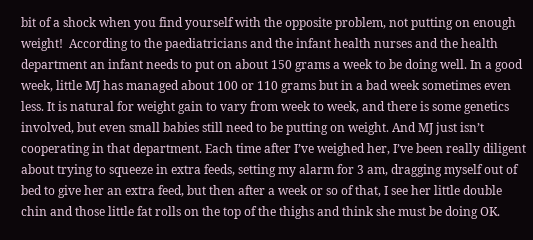bit of a shock when you find yourself with the opposite problem, not putting on enough weight!  According to the paediatricians and the infant health nurses and the health department an infant needs to put on about 150 grams a week to be doing well. In a good week, little MJ has managed about 100 or 110 grams but in a bad week sometimes even less. It is natural for weight gain to vary from week to week, and there is some genetics involved, but even small babies still need to be putting on weight. And MJ just isn’t cooperating in that department. Each time after I’ve weighed her, I’ve been really diligent about trying to squeeze in extra feeds, setting my alarm for 3 am, dragging myself out of bed to give her an extra feed, but then after a week or so of that, I see her little double chin and those little fat rolls on the top of the thighs and think she must be doing OK.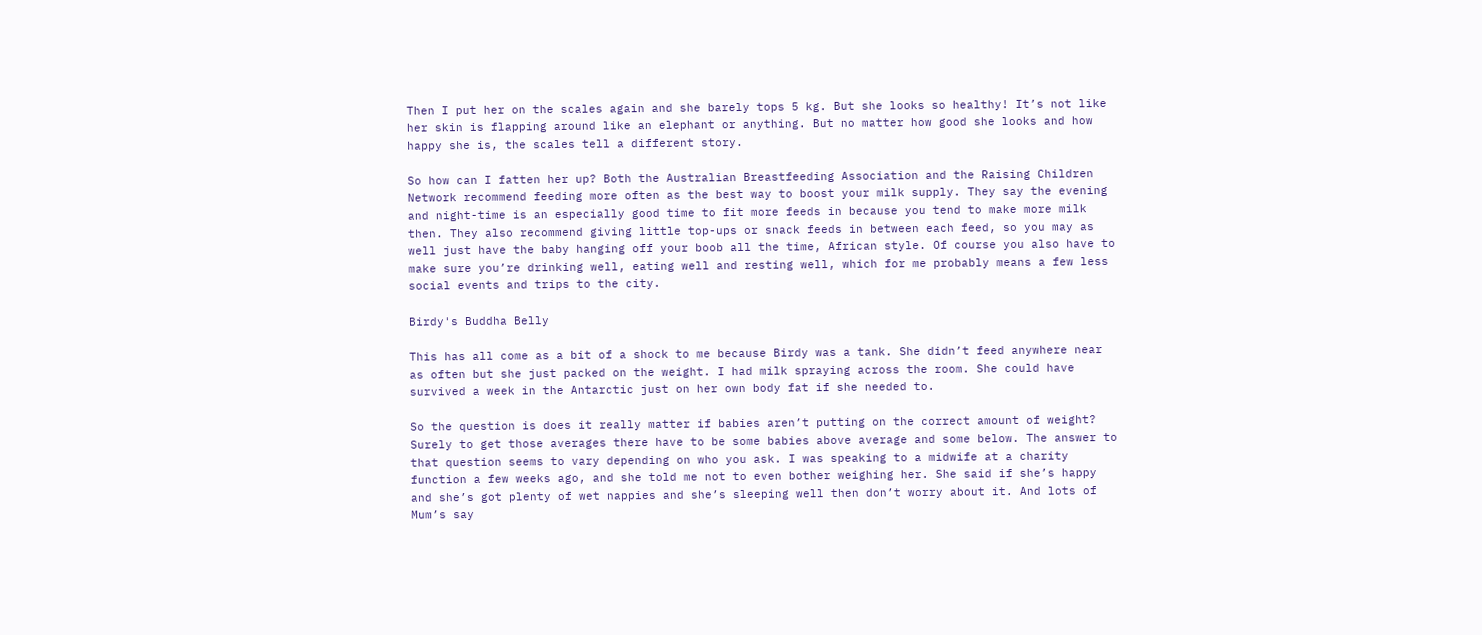Then I put her on the scales again and she barely tops 5 kg. But she looks so healthy! It’s not like her skin is flapping around like an elephant or anything. But no matter how good she looks and how happy she is, the scales tell a different story.

So how can I fatten her up? Both the Australian Breastfeeding Association and the Raising Children Network recommend feeding more often as the best way to boost your milk supply. They say the evening and night-time is an especially good time to fit more feeds in because you tend to make more milk then. They also recommend giving little top-ups or snack feeds in between each feed, so you may as well just have the baby hanging off your boob all the time, African style. Of course you also have to make sure you’re drinking well, eating well and resting well, which for me probably means a few less social events and trips to the city.

Birdy's Buddha Belly

This has all come as a bit of a shock to me because Birdy was a tank. She didn’t feed anywhere near as often but she just packed on the weight. I had milk spraying across the room. She could have survived a week in the Antarctic just on her own body fat if she needed to.

So the question is does it really matter if babies aren’t putting on the correct amount of weight? Surely to get those averages there have to be some babies above average and some below. The answer to that question seems to vary depending on who you ask. I was speaking to a midwife at a charity function a few weeks ago, and she told me not to even bother weighing her. She said if she’s happy and she’s got plenty of wet nappies and she’s sleeping well then don’t worry about it. And lots of Mum’s say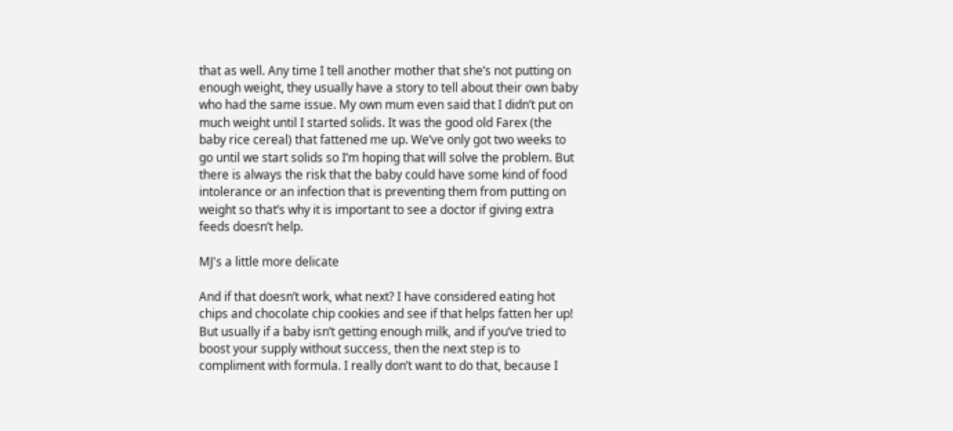that as well. Any time I tell another mother that she’s not putting on enough weight, they usually have a story to tell about their own baby who had the same issue. My own mum even said that I didn’t put on much weight until I started solids. It was the good old Farex (the baby rice cereal) that fattened me up. We’ve only got two weeks to go until we start solids so I’m hoping that will solve the problem. But there is always the risk that the baby could have some kind of food intolerance or an infection that is preventing them from putting on weight so that’s why it is important to see a doctor if giving extra feeds doesn’t help.

MJ's a little more delicate

And if that doesn’t work, what next? I have considered eating hot chips and chocolate chip cookies and see if that helps fatten her up! But usually if a baby isn’t getting enough milk, and if you’ve tried to boost your supply without success, then the next step is to compliment with formula. I really don’t want to do that, because I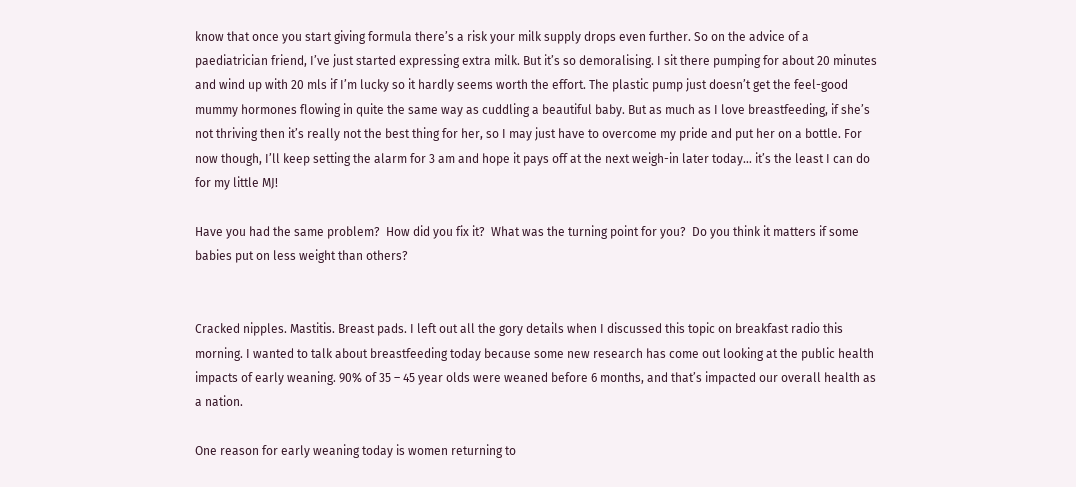know that once you start giving formula there’s a risk your milk supply drops even further. So on the advice of a paediatrician friend, I’ve just started expressing extra milk. But it’s so demoralising. I sit there pumping for about 20 minutes and wind up with 20 mls if I’m lucky so it hardly seems worth the effort. The plastic pump just doesn’t get the feel-good mummy hormones flowing in quite the same way as cuddling a beautiful baby. But as much as I love breastfeeding, if she’s not thriving then it’s really not the best thing for her, so I may just have to overcome my pride and put her on a bottle. For now though, I’ll keep setting the alarm for 3 am and hope it pays off at the next weigh-in later today… it’s the least I can do for my little MJ!

Have you had the same problem?  How did you fix it?  What was the turning point for you?  Do you think it matters if some babies put on less weight than others?


Cracked nipples. Mastitis. Breast pads. I left out all the gory details when I discussed this topic on breakfast radio this morning. I wanted to talk about breastfeeding today because some new research has come out looking at the public health impacts of early weaning. 90% of 35 – 45 year olds were weaned before 6 months, and that’s impacted our overall health as a nation.

One reason for early weaning today is women returning to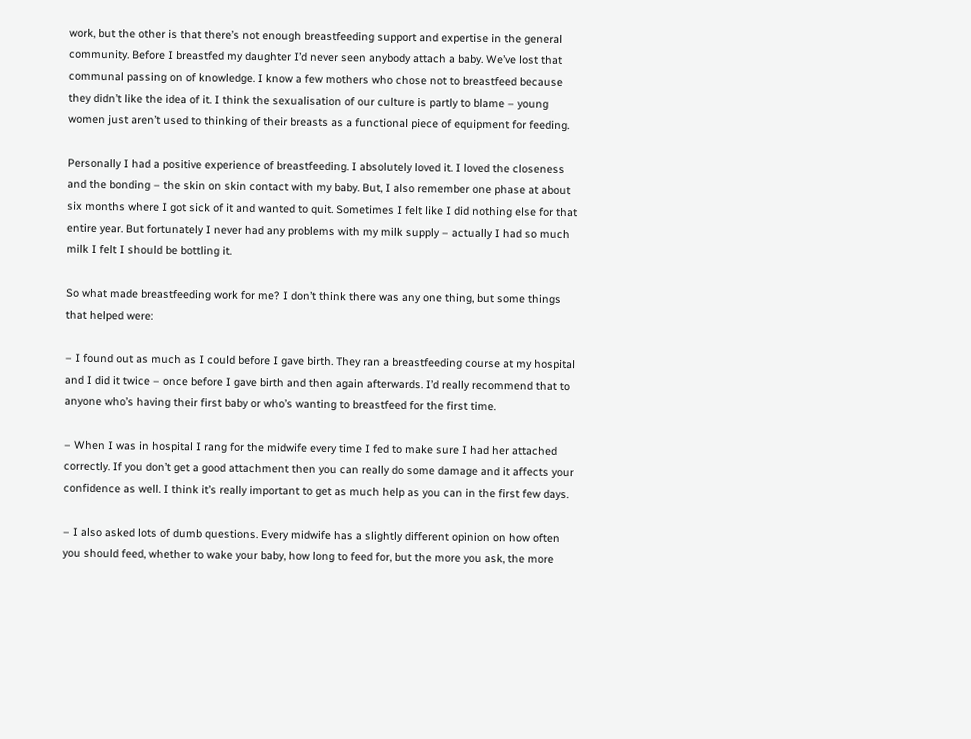work, but the other is that there’s not enough breastfeeding support and expertise in the general community. Before I breastfed my daughter I’d never seen anybody attach a baby. We’ve lost that communal passing on of knowledge. I know a few mothers who chose not to breastfeed because they didn’t like the idea of it. I think the sexualisation of our culture is partly to blame – young women just aren’t used to thinking of their breasts as a functional piece of equipment for feeding.

Personally I had a positive experience of breastfeeding. I absolutely loved it. I loved the closeness and the bonding – the skin on skin contact with my baby. But, I also remember one phase at about six months where I got sick of it and wanted to quit. Sometimes I felt like I did nothing else for that entire year. But fortunately I never had any problems with my milk supply – actually I had so much milk I felt I should be bottling it.

So what made breastfeeding work for me? I don’t think there was any one thing, but some things that helped were:

– I found out as much as I could before I gave birth. They ran a breastfeeding course at my hospital and I did it twice – once before I gave birth and then again afterwards. I’d really recommend that to anyone who’s having their first baby or who’s wanting to breastfeed for the first time.

– When I was in hospital I rang for the midwife every time I fed to make sure I had her attached correctly. If you don’t get a good attachment then you can really do some damage and it affects your confidence as well. I think it’s really important to get as much help as you can in the first few days.

– I also asked lots of dumb questions. Every midwife has a slightly different opinion on how often you should feed, whether to wake your baby, how long to feed for, but the more you ask, the more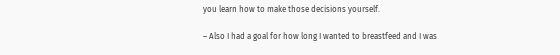you learn how to make those decisions yourself.

– Also I had a goal for how long I wanted to breastfeed and I was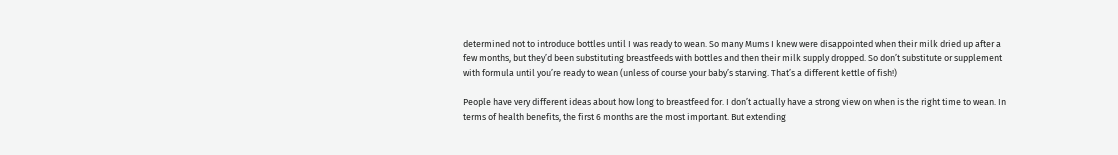determined not to introduce bottles until I was ready to wean. So many Mums I knew were disappointed when their milk dried up after a few months, but they’d been substituting breastfeeds with bottles and then their milk supply dropped. So don’t substitute or supplement with formula until you’re ready to wean (unless of course your baby’s starving. That’s a different kettle of fish!)

People have very different ideas about how long to breastfeed for. I don’t actually have a strong view on when is the right time to wean. In terms of health benefits, the first 6 months are the most important. But extending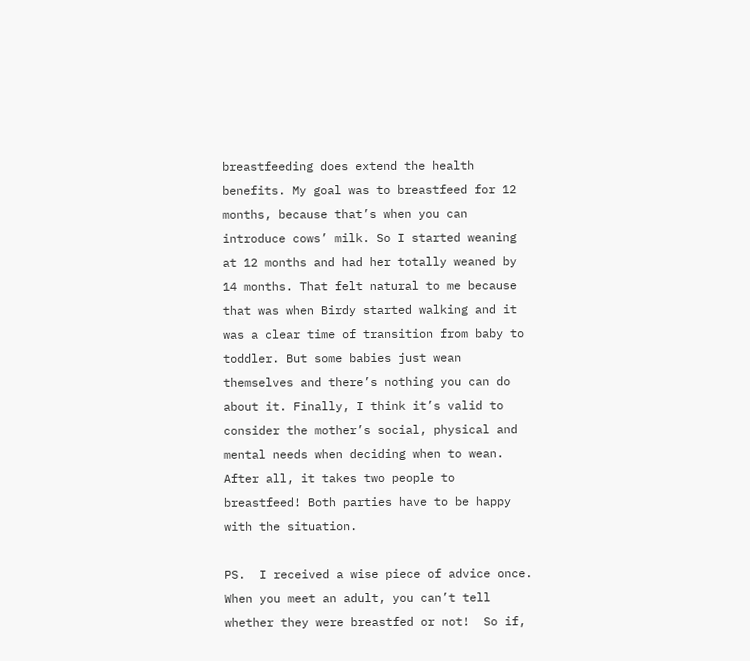breastfeeding does extend the health benefits. My goal was to breastfeed for 12 months, because that’s when you can introduce cows’ milk. So I started weaning at 12 months and had her totally weaned by 14 months. That felt natural to me because that was when Birdy started walking and it was a clear time of transition from baby to toddler. But some babies just wean themselves and there’s nothing you can do about it. Finally, I think it’s valid to consider the mother’s social, physical and mental needs when deciding when to wean. After all, it takes two people to breastfeed! Both parties have to be happy with the situation.

PS.  I received a wise piece of advice once.  When you meet an adult, you can’t tell whether they were breastfed or not!  So if,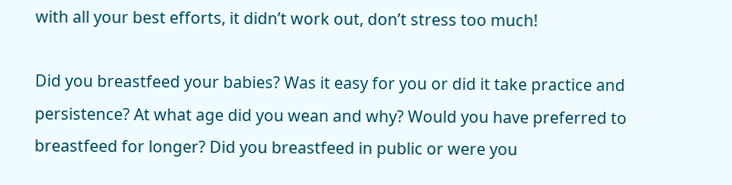with all your best efforts, it didn’t work out, don’t stress too much!

Did you breastfeed your babies? Was it easy for you or did it take practice and persistence? At what age did you wean and why? Would you have preferred to breastfeed for longer? Did you breastfeed in public or were you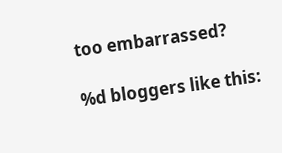too embarrassed?

%d bloggers like this: